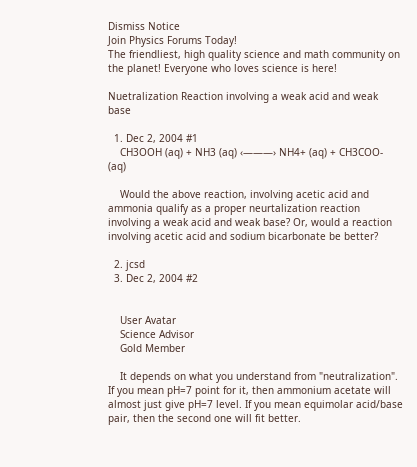Dismiss Notice
Join Physics Forums Today!
The friendliest, high quality science and math community on the planet! Everyone who loves science is here!

Nuetralization Reaction involving a weak acid and weak base

  1. Dec 2, 2004 #1
    CH3OOH (aq) + NH3 (aq) ‹———› NH4+ (aq) + CH3COO- (aq)

    Would the above reaction, involving acetic acid and ammonia qualify as a proper neurtalization reaction involving a weak acid and weak base? Or, would a reaction involving acetic acid and sodium bicarbonate be better?

  2. jcsd
  3. Dec 2, 2004 #2


    User Avatar
    Science Advisor
    Gold Member

    It depends on what you understand from "neutralization". If you mean pH=7 point for it, then ammonium acetate will almost just give pH=7 level. If you mean equimolar acid/base pair, then the second one will fit better.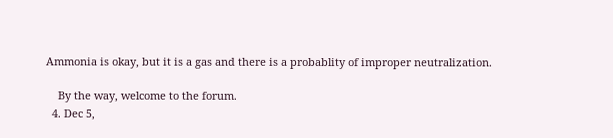Ammonia is okay, but it is a gas and there is a probablity of improper neutralization.

    By the way, welcome to the forum.
  4. Dec 5,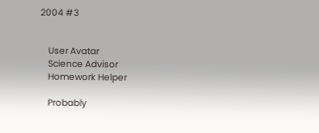2004 #3


    User Avatar
    Science Advisor
    Homework Helper

    Probably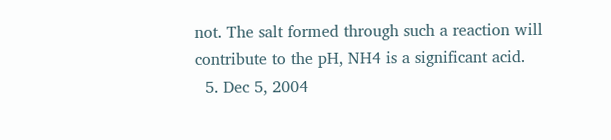not. The salt formed through such a reaction will contribute to the pH, NH4 is a significant acid.
  5. Dec 5, 2004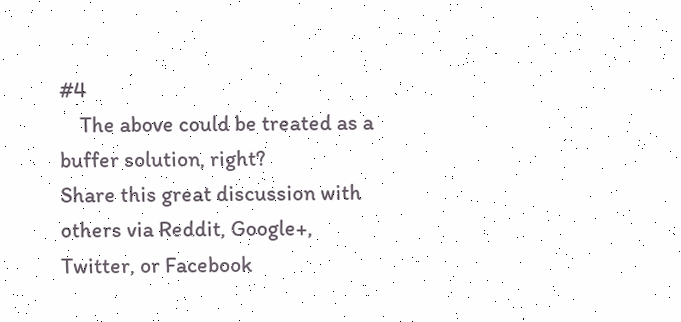#4
    The above could be treated as a buffer solution, right?
Share this great discussion with others via Reddit, Google+, Twitter, or Facebook